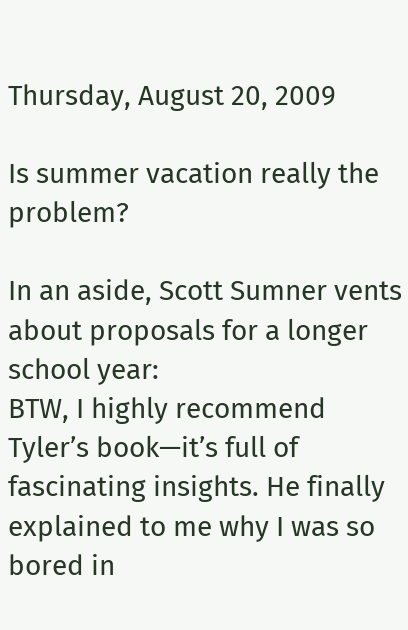Thursday, August 20, 2009

Is summer vacation really the problem?

In an aside, Scott Sumner vents about proposals for a longer school year:
BTW, I highly recommend Tyler’s book—it’s full of fascinating insights. He finally explained to me why I was so bored in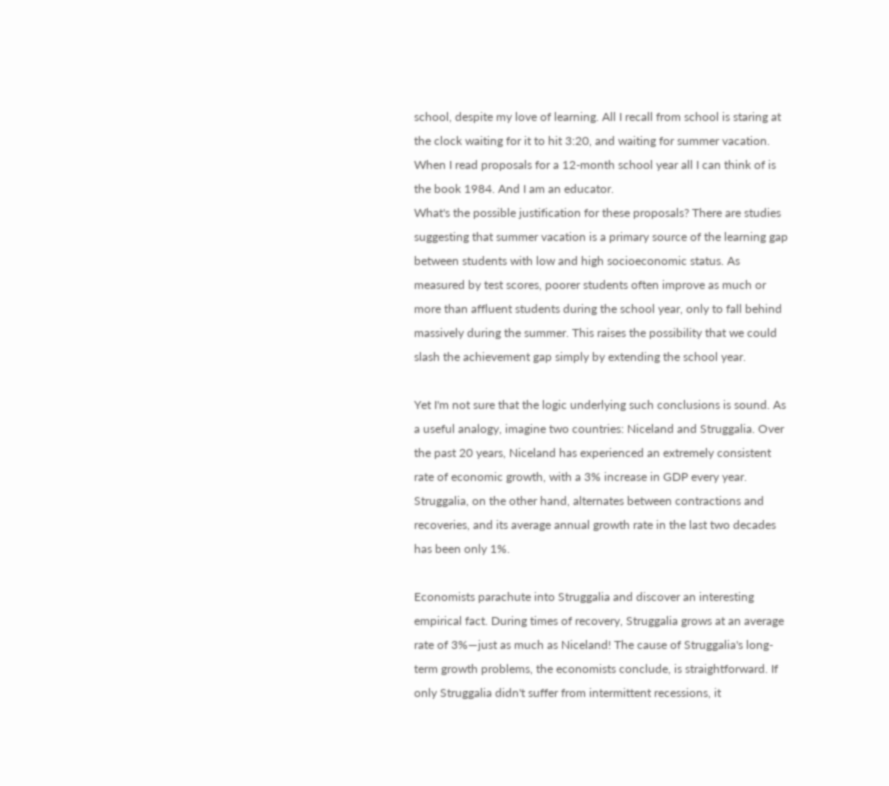school, despite my love of learning. All I recall from school is staring at the clock waiting for it to hit 3:20, and waiting for summer vacation. When I read proposals for a 12-month school year all I can think of is the book 1984. And I am an educator.
What's the possible justification for these proposals? There are studies suggesting that summer vacation is a primary source of the learning gap between students with low and high socioeconomic status. As measured by test scores, poorer students often improve as much or more than affluent students during the school year, only to fall behind massively during the summer. This raises the possibility that we could slash the achievement gap simply by extending the school year.

Yet I'm not sure that the logic underlying such conclusions is sound. As a useful analogy, imagine two countries: Niceland and Struggalia. Over the past 20 years, Niceland has experienced an extremely consistent rate of economic growth, with a 3% increase in GDP every year. Struggalia, on the other hand, alternates between contractions and recoveries, and its average annual growth rate in the last two decades has been only 1%.

Economists parachute into Struggalia and discover an interesting empirical fact. During times of recovery, Struggalia grows at an average rate of 3%—just as much as Niceland! The cause of Struggalia's long-term growth problems, the economists conclude, is straightforward. If only Struggalia didn't suffer from intermittent recessions, it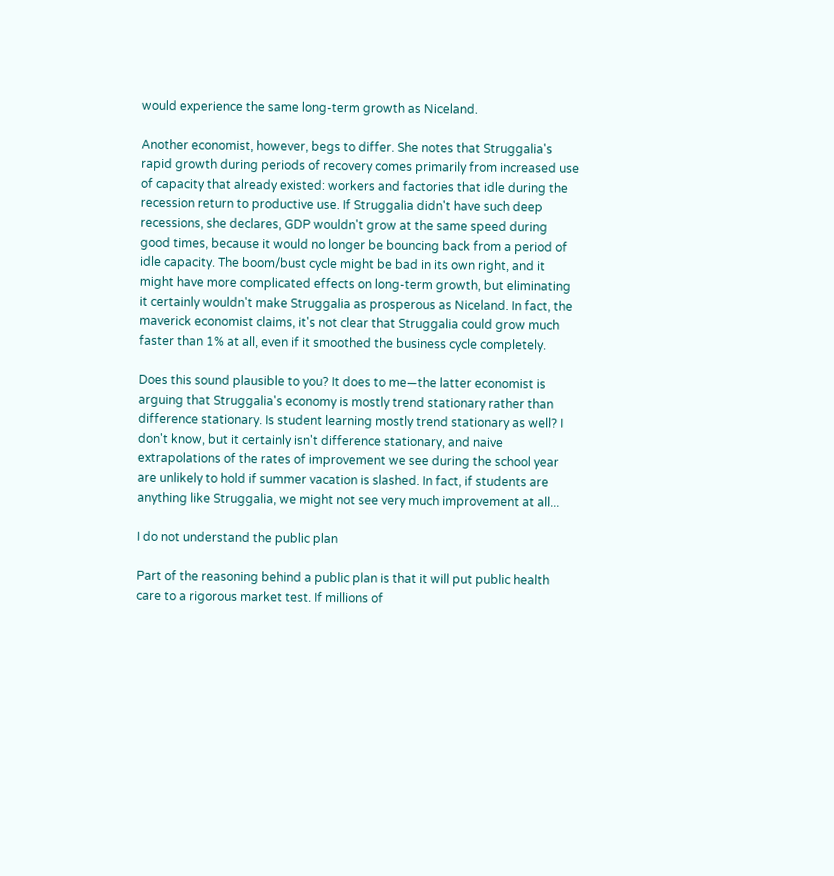would experience the same long-term growth as Niceland.

Another economist, however, begs to differ. She notes that Struggalia's rapid growth during periods of recovery comes primarily from increased use of capacity that already existed: workers and factories that idle during the recession return to productive use. If Struggalia didn't have such deep recessions, she declares, GDP wouldn't grow at the same speed during good times, because it would no longer be bouncing back from a period of idle capacity. The boom/bust cycle might be bad in its own right, and it might have more complicated effects on long-term growth, but eliminating it certainly wouldn't make Struggalia as prosperous as Niceland. In fact, the maverick economist claims, it's not clear that Struggalia could grow much faster than 1% at all, even if it smoothed the business cycle completely.

Does this sound plausible to you? It does to me—the latter economist is arguing that Struggalia's economy is mostly trend stationary rather than difference stationary. Is student learning mostly trend stationary as well? I don't know, but it certainly isn't difference stationary, and naive extrapolations of the rates of improvement we see during the school year are unlikely to hold if summer vacation is slashed. In fact, if students are anything like Struggalia, we might not see very much improvement at all...

I do not understand the public plan

Part of the reasoning behind a public plan is that it will put public health care to a rigorous market test. If millions of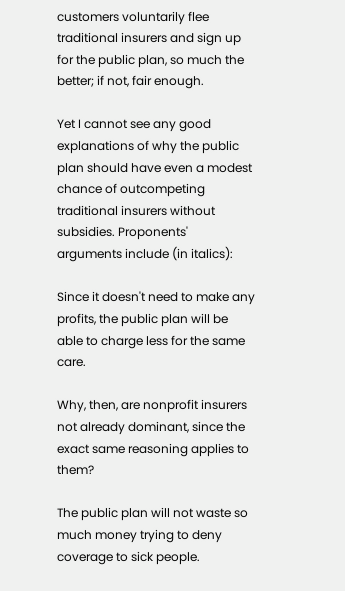customers voluntarily flee traditional insurers and sign up for the public plan, so much the better; if not, fair enough.

Yet I cannot see any good explanations of why the public plan should have even a modest chance of outcompeting traditional insurers without subsidies. Proponents' arguments include (in italics):

Since it doesn't need to make any profits, the public plan will be able to charge less for the same care.

Why, then, are nonprofit insurers not already dominant, since the exact same reasoning applies to them?

The public plan will not waste so much money trying to deny coverage to sick people.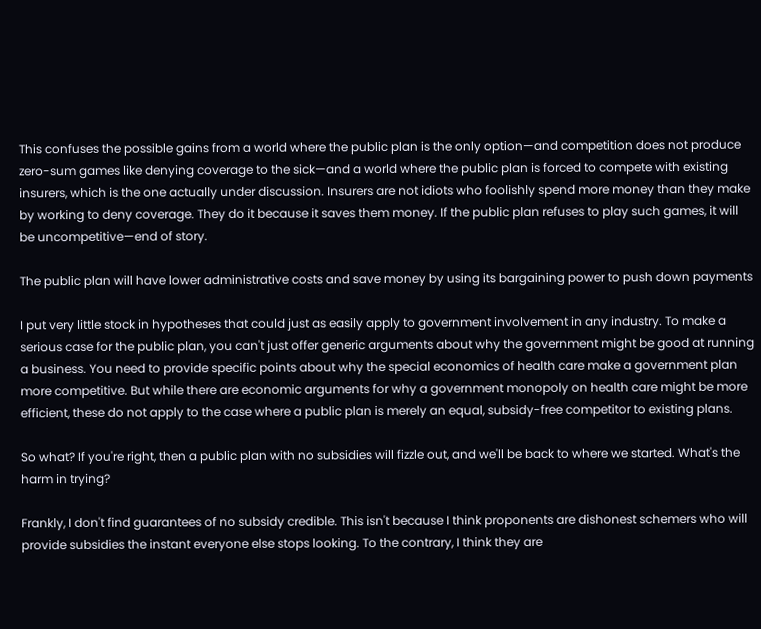This confuses the possible gains from a world where the public plan is the only option—and competition does not produce zero-sum games like denying coverage to the sick—and a world where the public plan is forced to compete with existing insurers, which is the one actually under discussion. Insurers are not idiots who foolishly spend more money than they make by working to deny coverage. They do it because it saves them money. If the public plan refuses to play such games, it will be uncompetitive—end of story.

The public plan will have lower administrative costs and save money by using its bargaining power to push down payments

I put very little stock in hypotheses that could just as easily apply to government involvement in any industry. To make a serious case for the public plan, you can't just offer generic arguments about why the government might be good at running a business. You need to provide specific points about why the special economics of health care make a government plan more competitive. But while there are economic arguments for why a government monopoly on health care might be more efficient, these do not apply to the case where a public plan is merely an equal, subsidy-free competitor to existing plans.

So what? If you're right, then a public plan with no subsidies will fizzle out, and we'll be back to where we started. What's the harm in trying?

Frankly, I don't find guarantees of no subsidy credible. This isn't because I think proponents are dishonest schemers who will provide subsidies the instant everyone else stops looking. To the contrary, I think they are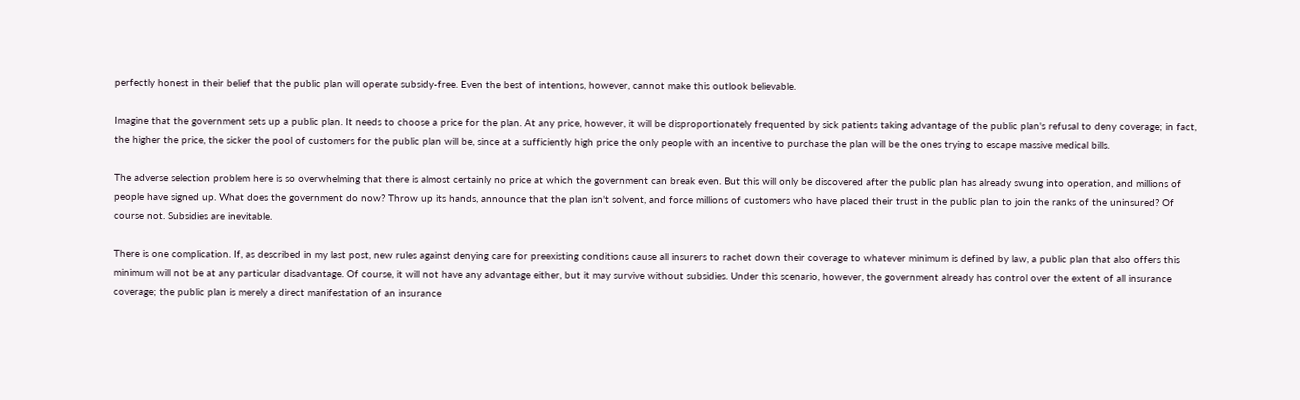perfectly honest in their belief that the public plan will operate subsidy-free. Even the best of intentions, however, cannot make this outlook believable.

Imagine that the government sets up a public plan. It needs to choose a price for the plan. At any price, however, it will be disproportionately frequented by sick patients taking advantage of the public plan's refusal to deny coverage; in fact, the higher the price, the sicker the pool of customers for the public plan will be, since at a sufficiently high price the only people with an incentive to purchase the plan will be the ones trying to escape massive medical bills.

The adverse selection problem here is so overwhelming that there is almost certainly no price at which the government can break even. But this will only be discovered after the public plan has already swung into operation, and millions of people have signed up. What does the government do now? Throw up its hands, announce that the plan isn't solvent, and force millions of customers who have placed their trust in the public plan to join the ranks of the uninsured? Of course not. Subsidies are inevitable.

There is one complication. If, as described in my last post, new rules against denying care for preexisting conditions cause all insurers to rachet down their coverage to whatever minimum is defined by law, a public plan that also offers this minimum will not be at any particular disadvantage. Of course, it will not have any advantage either, but it may survive without subsidies. Under this scenario, however, the government already has control over the extent of all insurance coverage; the public plan is merely a direct manifestation of an insurance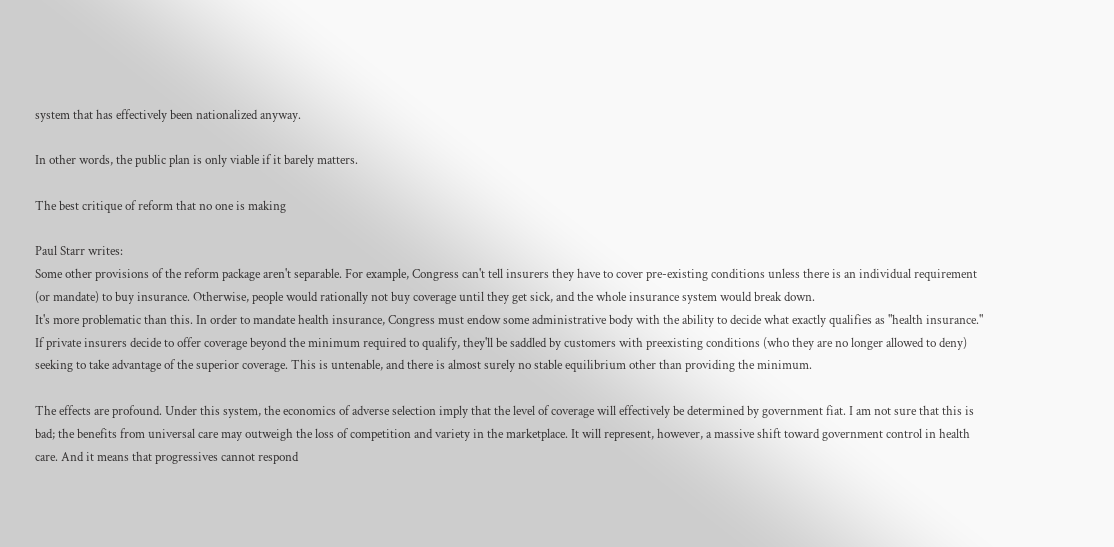system that has effectively been nationalized anyway.

In other words, the public plan is only viable if it barely matters.

The best critique of reform that no one is making

Paul Starr writes:
Some other provisions of the reform package aren't separable. For example, Congress can't tell insurers they have to cover pre-existing conditions unless there is an individual requirement (or mandate) to buy insurance. Otherwise, people would rationally not buy coverage until they get sick, and the whole insurance system would break down.
It's more problematic than this. In order to mandate health insurance, Congress must endow some administrative body with the ability to decide what exactly qualifies as "health insurance." If private insurers decide to offer coverage beyond the minimum required to qualify, they'll be saddled by customers with preexisting conditions (who they are no longer allowed to deny) seeking to take advantage of the superior coverage. This is untenable, and there is almost surely no stable equilibrium other than providing the minimum.

The effects are profound. Under this system, the economics of adverse selection imply that the level of coverage will effectively be determined by government fiat. I am not sure that this is bad; the benefits from universal care may outweigh the loss of competition and variety in the marketplace. It will represent, however, a massive shift toward government control in health care. And it means that progressives cannot respond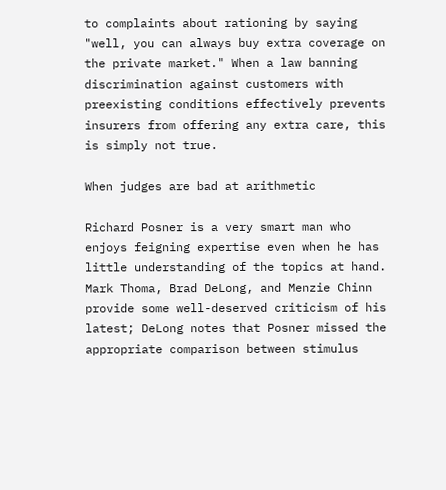to complaints about rationing by saying "well, you can always buy extra coverage on the private market." When a law banning discrimination against customers with preexisting conditions effectively prevents insurers from offering any extra care, this is simply not true.

When judges are bad at arithmetic

Richard Posner is a very smart man who enjoys feigning expertise even when he has little understanding of the topics at hand. Mark Thoma, Brad DeLong, and Menzie Chinn provide some well-deserved criticism of his latest; DeLong notes that Posner missed the appropriate comparison between stimulus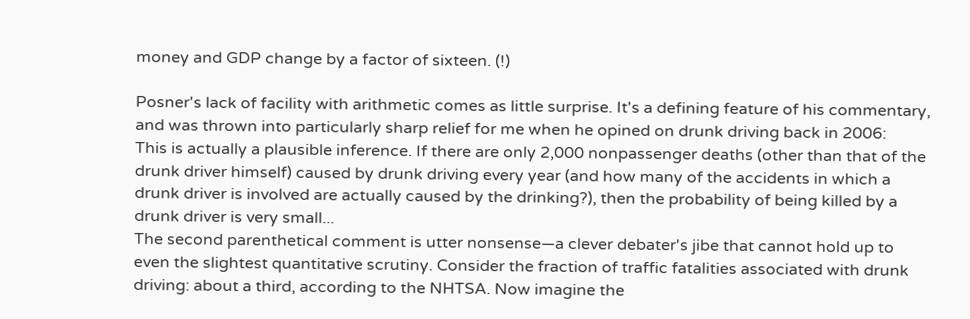money and GDP change by a factor of sixteen. (!)

Posner's lack of facility with arithmetic comes as little surprise. It's a defining feature of his commentary, and was thrown into particularly sharp relief for me when he opined on drunk driving back in 2006:
This is actually a plausible inference. If there are only 2,000 nonpassenger deaths (other than that of the drunk driver himself) caused by drunk driving every year (and how many of the accidents in which a drunk driver is involved are actually caused by the drinking?), then the probability of being killed by a drunk driver is very small...
The second parenthetical comment is utter nonsense—a clever debater's jibe that cannot hold up to even the slightest quantitative scrutiny. Consider the fraction of traffic fatalities associated with drunk driving: about a third, according to the NHTSA. Now imagine the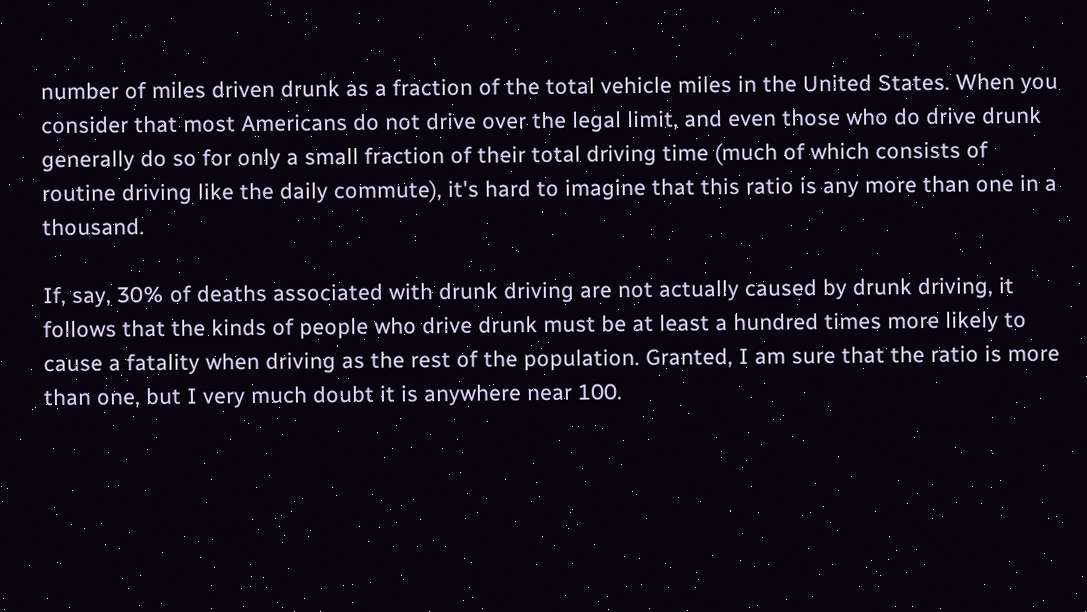number of miles driven drunk as a fraction of the total vehicle miles in the United States. When you consider that most Americans do not drive over the legal limit, and even those who do drive drunk generally do so for only a small fraction of their total driving time (much of which consists of routine driving like the daily commute), it's hard to imagine that this ratio is any more than one in a thousand.

If, say, 30% of deaths associated with drunk driving are not actually caused by drunk driving, it follows that the kinds of people who drive drunk must be at least a hundred times more likely to cause a fatality when driving as the rest of the population. Granted, I am sure that the ratio is more than one, but I very much doubt it is anywhere near 100.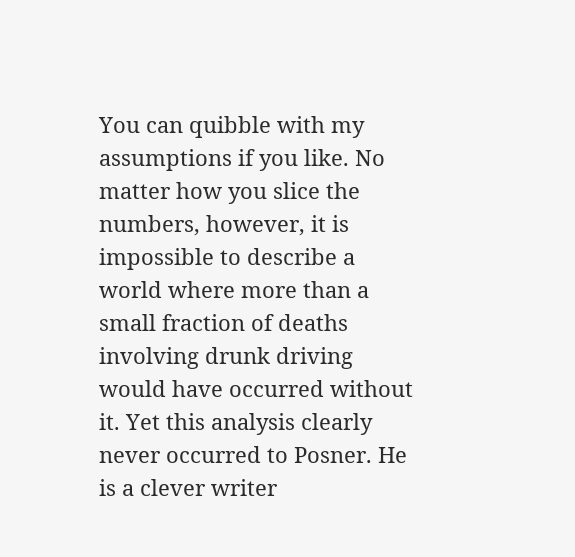You can quibble with my assumptions if you like. No matter how you slice the numbers, however, it is impossible to describe a world where more than a small fraction of deaths involving drunk driving would have occurred without it. Yet this analysis clearly never occurred to Posner. He is a clever writer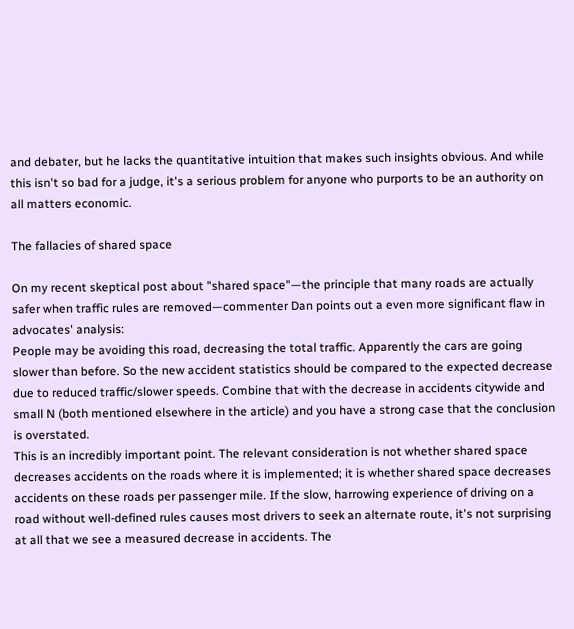and debater, but he lacks the quantitative intuition that makes such insights obvious. And while this isn't so bad for a judge, it's a serious problem for anyone who purports to be an authority on all matters economic.

The fallacies of shared space

On my recent skeptical post about "shared space"—the principle that many roads are actually safer when traffic rules are removed—commenter Dan points out a even more significant flaw in advocates' analysis:
People may be avoiding this road, decreasing the total traffic. Apparently the cars are going slower than before. So the new accident statistics should be compared to the expected decrease due to reduced traffic/slower speeds. Combine that with the decrease in accidents citywide and small N (both mentioned elsewhere in the article) and you have a strong case that the conclusion is overstated.
This is an incredibly important point. The relevant consideration is not whether shared space decreases accidents on the roads where it is implemented; it is whether shared space decreases accidents on these roads per passenger mile. If the slow, harrowing experience of driving on a road without well-defined rules causes most drivers to seek an alternate route, it's not surprising at all that we see a measured decrease in accidents. The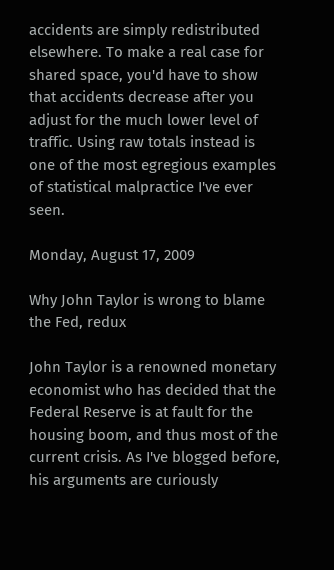accidents are simply redistributed elsewhere. To make a real case for shared space, you'd have to show that accidents decrease after you adjust for the much lower level of traffic. Using raw totals instead is one of the most egregious examples of statistical malpractice I've ever seen.

Monday, August 17, 2009

Why John Taylor is wrong to blame the Fed, redux

John Taylor is a renowned monetary economist who has decided that the Federal Reserve is at fault for the housing boom, and thus most of the current crisis. As I've blogged before, his arguments are curiously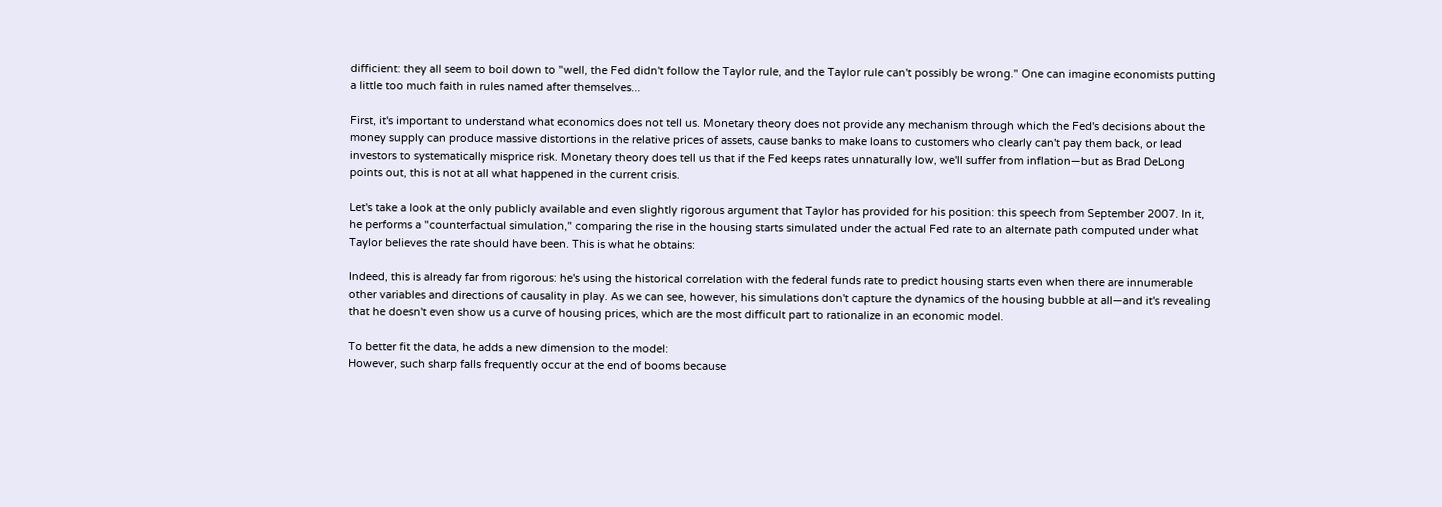difficient: they all seem to boil down to "well, the Fed didn't follow the Taylor rule, and the Taylor rule can't possibly be wrong." One can imagine economists putting a little too much faith in rules named after themselves...

First, it's important to understand what economics does not tell us. Monetary theory does not provide any mechanism through which the Fed's decisions about the money supply can produce massive distortions in the relative prices of assets, cause banks to make loans to customers who clearly can't pay them back, or lead investors to systematically misprice risk. Monetary theory does tell us that if the Fed keeps rates unnaturally low, we'll suffer from inflation—but as Brad DeLong points out, this is not at all what happened in the current crisis.

Let's take a look at the only publicly available and even slightly rigorous argument that Taylor has provided for his position: this speech from September 2007. In it, he performs a "counterfactual simulation," comparing the rise in the housing starts simulated under the actual Fed rate to an alternate path computed under what Taylor believes the rate should have been. This is what he obtains:

Indeed, this is already far from rigorous: he's using the historical correlation with the federal funds rate to predict housing starts even when there are innumerable other variables and directions of causality in play. As we can see, however, his simulations don't capture the dynamics of the housing bubble at all—and it's revealing that he doesn't even show us a curve of housing prices, which are the most difficult part to rationalize in an economic model.

To better fit the data, he adds a new dimension to the model:
However, such sharp falls frequently occur at the end of booms because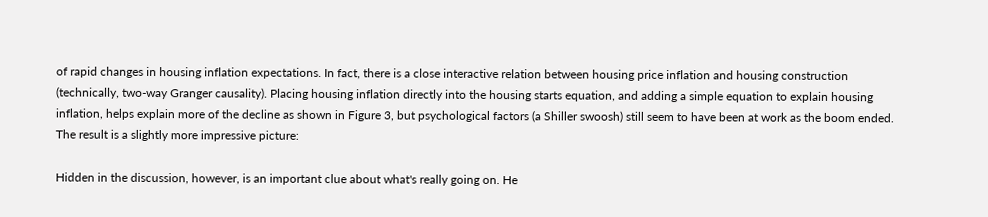of rapid changes in housing inflation expectations. In fact, there is a close interactive relation between housing price inflation and housing construction (technically, two-way Granger causality). Placing housing inflation directly into the housing starts equation, and adding a simple equation to explain housing inflation, helps explain more of the decline as shown in Figure 3, but psychological factors (a Shiller swoosh) still seem to have been at work as the boom ended.
The result is a slightly more impressive picture:

Hidden in the discussion, however, is an important clue about what's really going on. He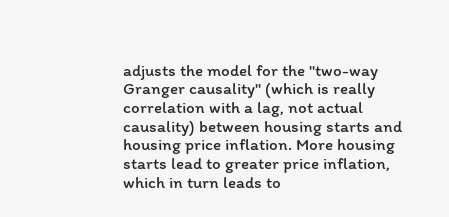adjusts the model for the "two-way Granger causality" (which is really correlation with a lag, not actual causality) between housing starts and housing price inflation. More housing starts lead to greater price inflation, which in turn leads to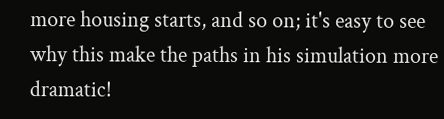more housing starts, and so on; it's easy to see why this make the paths in his simulation more dramatic!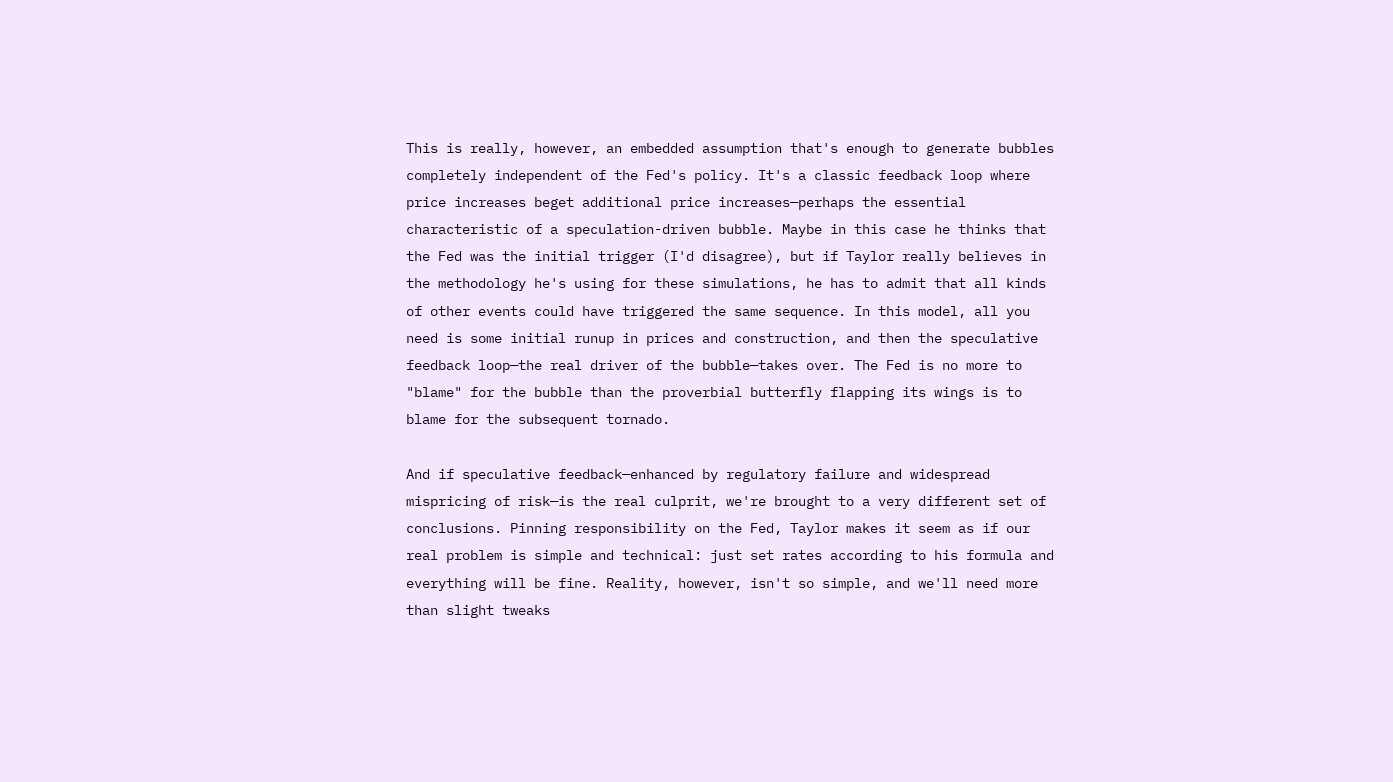This is really, however, an embedded assumption that's enough to generate bubbles completely independent of the Fed's policy. It's a classic feedback loop where price increases beget additional price increases—perhaps the essential characteristic of a speculation-driven bubble. Maybe in this case he thinks that the Fed was the initial trigger (I'd disagree), but if Taylor really believes in the methodology he's using for these simulations, he has to admit that all kinds of other events could have triggered the same sequence. In this model, all you need is some initial runup in prices and construction, and then the speculative feedback loop—the real driver of the bubble—takes over. The Fed is no more to "blame" for the bubble than the proverbial butterfly flapping its wings is to blame for the subsequent tornado.

And if speculative feedback—enhanced by regulatory failure and widespread mispricing of risk—is the real culprit, we're brought to a very different set of conclusions. Pinning responsibility on the Fed, Taylor makes it seem as if our real problem is simple and technical: just set rates according to his formula and everything will be fine. Reality, however, isn't so simple, and we'll need more than slight tweaks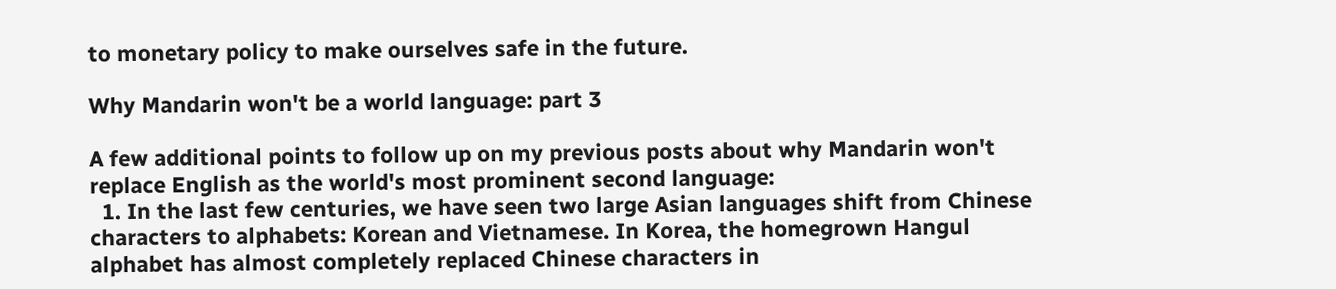to monetary policy to make ourselves safe in the future.

Why Mandarin won't be a world language: part 3

A few additional points to follow up on my previous posts about why Mandarin won't replace English as the world's most prominent second language:
  1. In the last few centuries, we have seen two large Asian languages shift from Chinese characters to alphabets: Korean and Vietnamese. In Korea, the homegrown Hangul alphabet has almost completely replaced Chinese characters in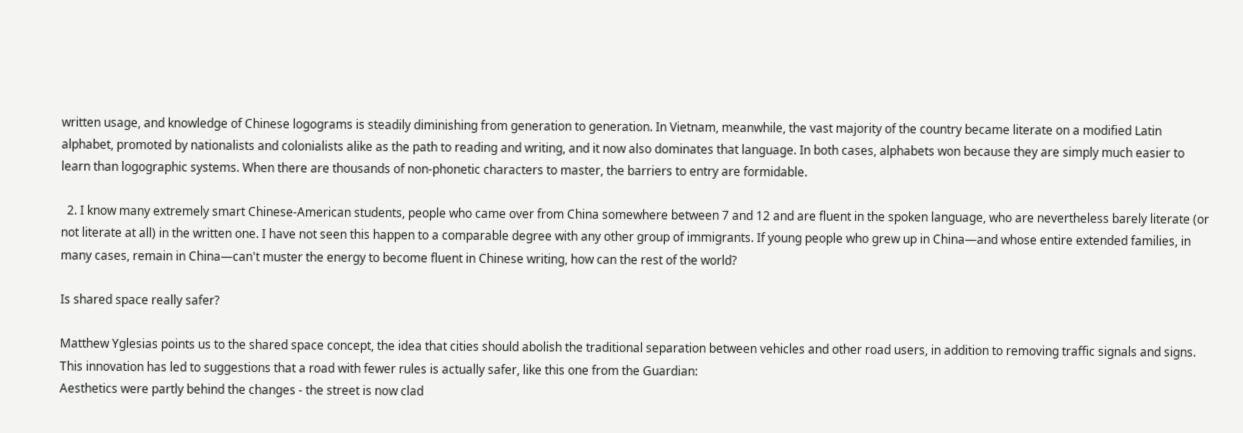written usage, and knowledge of Chinese logograms is steadily diminishing from generation to generation. In Vietnam, meanwhile, the vast majority of the country became literate on a modified Latin alphabet, promoted by nationalists and colonialists alike as the path to reading and writing, and it now also dominates that language. In both cases, alphabets won because they are simply much easier to learn than logographic systems. When there are thousands of non-phonetic characters to master, the barriers to entry are formidable.

  2. I know many extremely smart Chinese-American students, people who came over from China somewhere between 7 and 12 and are fluent in the spoken language, who are nevertheless barely literate (or not literate at all) in the written one. I have not seen this happen to a comparable degree with any other group of immigrants. If young people who grew up in China—and whose entire extended families, in many cases, remain in China—can't muster the energy to become fluent in Chinese writing, how can the rest of the world?

Is shared space really safer?

Matthew Yglesias points us to the shared space concept, the idea that cities should abolish the traditional separation between vehicles and other road users, in addition to removing traffic signals and signs. This innovation has led to suggestions that a road with fewer rules is actually safer, like this one from the Guardian:
Aesthetics were partly behind the changes - the street is now clad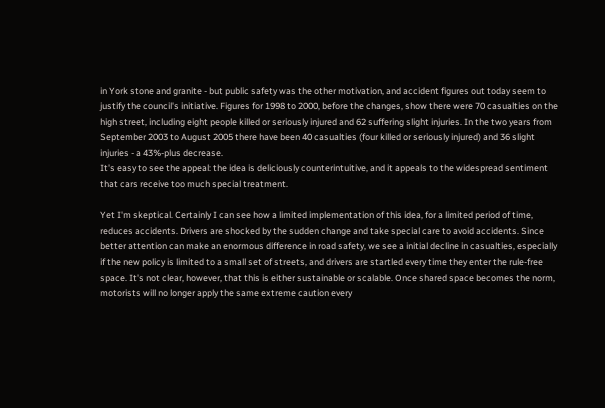in York stone and granite - but public safety was the other motivation, and accident figures out today seem to justify the council's initiative. Figures for 1998 to 2000, before the changes, show there were 70 casualties on the high street, including eight people killed or seriously injured and 62 suffering slight injuries. In the two years from September 2003 to August 2005 there have been 40 casualties (four killed or seriously injured) and 36 slight injuries - a 43%-plus decrease.
It's easy to see the appeal: the idea is deliciously counterintuitive, and it appeals to the widespread sentiment that cars receive too much special treatment.

Yet I'm skeptical. Certainly I can see how a limited implementation of this idea, for a limited period of time, reduces accidents. Drivers are shocked by the sudden change and take special care to avoid accidents. Since better attention can make an enormous difference in road safety, we see a initial decline in casualties, especially if the new policy is limited to a small set of streets, and drivers are startled every time they enter the rule-free space. It's not clear, however, that this is either sustainable or scalable. Once shared space becomes the norm, motorists will no longer apply the same extreme caution every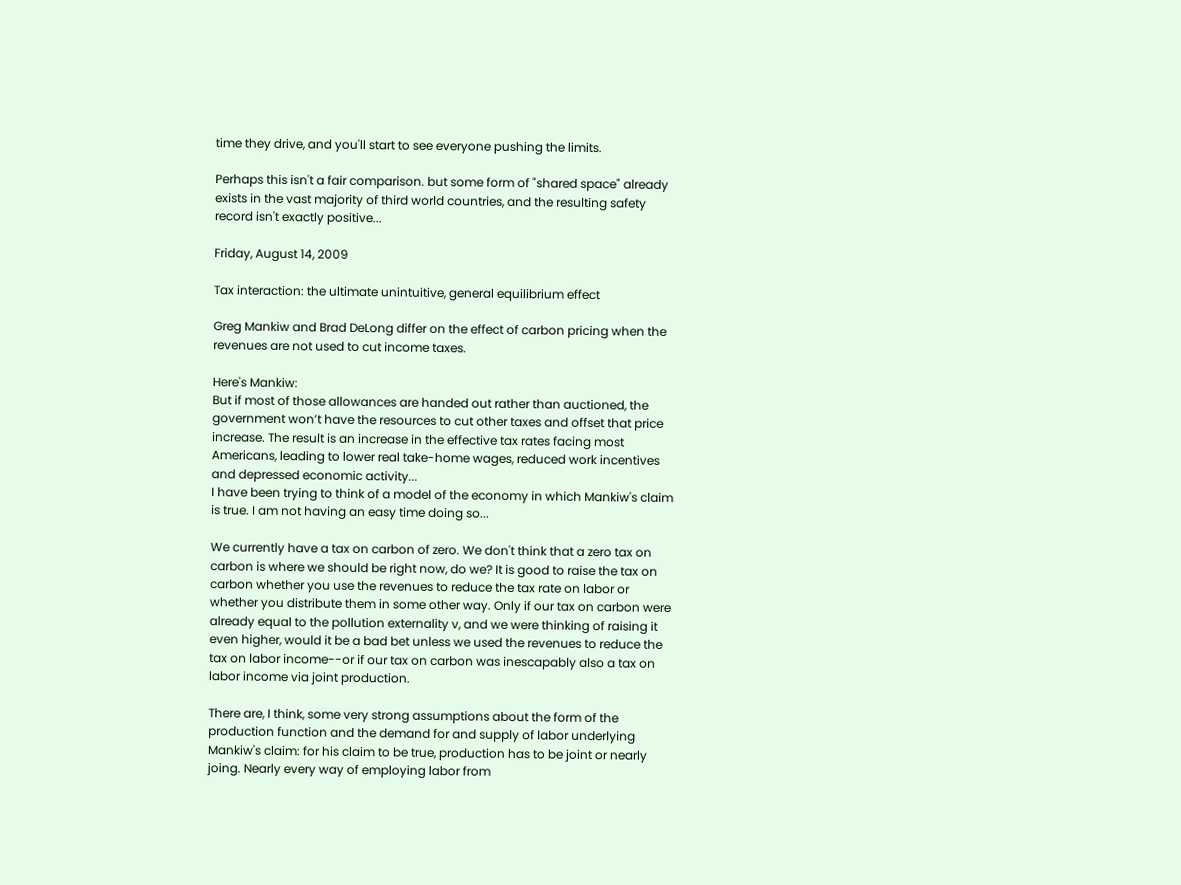time they drive, and you'll start to see everyone pushing the limits.

Perhaps this isn't a fair comparison. but some form of "shared space" already exists in the vast majority of third world countries, and the resulting safety record isn't exactly positive...

Friday, August 14, 2009

Tax interaction: the ultimate unintuitive, general equilibrium effect

Greg Mankiw and Brad DeLong differ on the effect of carbon pricing when the revenues are not used to cut income taxes.

Here's Mankiw:
But if most of those allowances are handed out rather than auctioned, the government won’t have the resources to cut other taxes and offset that price increase. The result is an increase in the effective tax rates facing most Americans, leading to lower real take-home wages, reduced work incentives and depressed economic activity...
I have been trying to think of a model of the economy in which Mankiw's claim is true. I am not having an easy time doing so...

We currently have a tax on carbon of zero. We don't think that a zero tax on carbon is where we should be right now, do we? It is good to raise the tax on carbon whether you use the revenues to reduce the tax rate on labor or whether you distribute them in some other way. Only if our tax on carbon were already equal to the pollution externality v, and we were thinking of raising it even higher, would it be a bad bet unless we used the revenues to reduce the tax on labor income--or if our tax on carbon was inescapably also a tax on labor income via joint production.

There are, I think, some very strong assumptions about the form of the production function and the demand for and supply of labor underlying Mankiw's claim: for his claim to be true, production has to be joint or nearly joing. Nearly every way of employing labor from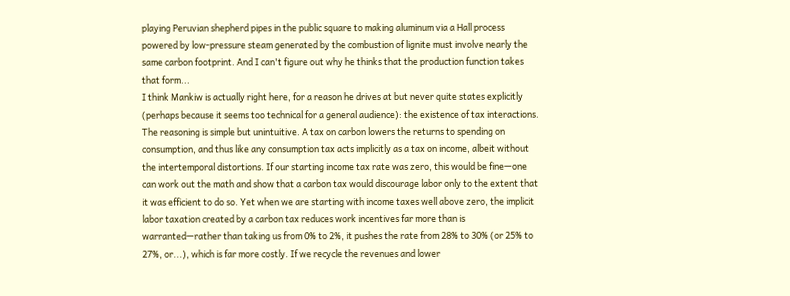playing Peruvian shepherd pipes in the public square to making aluminum via a Hall process powered by low-pressure steam generated by the combustion of lignite must involve nearly the same carbon footprint. And I can't figure out why he thinks that the production function takes that form...
I think Mankiw is actually right here, for a reason he drives at but never quite states explicitly (perhaps because it seems too technical for a general audience): the existence of tax interactions. The reasoning is simple but unintuitive. A tax on carbon lowers the returns to spending on consumption, and thus like any consumption tax acts implicitly as a tax on income, albeit without the intertemporal distortions. If our starting income tax rate was zero, this would be fine—one can work out the math and show that a carbon tax would discourage labor only to the extent that it was efficient to do so. Yet when we are starting with income taxes well above zero, the implicit labor taxation created by a carbon tax reduces work incentives far more than is warranted—rather than taking us from 0% to 2%, it pushes the rate from 28% to 30% (or 25% to 27%, or...), which is far more costly. If we recycle the revenues and lower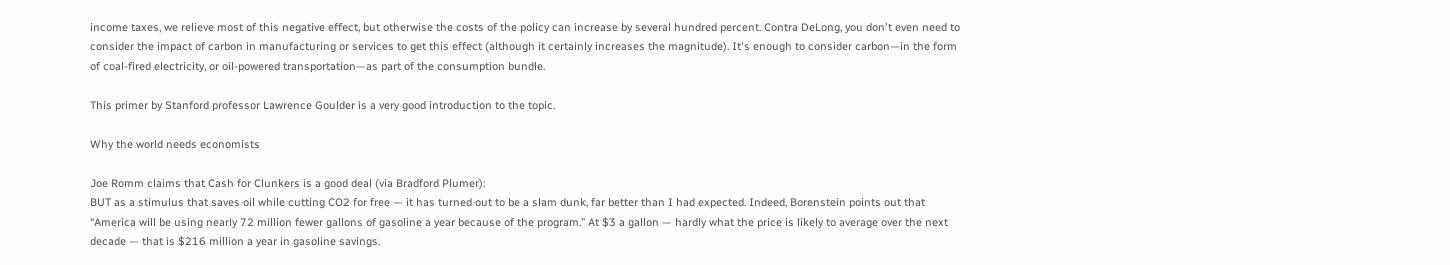income taxes, we relieve most of this negative effect, but otherwise the costs of the policy can increase by several hundred percent. Contra DeLong, you don't even need to consider the impact of carbon in manufacturing or services to get this effect (although it certainly increases the magnitude). It's enough to consider carbon—in the form of coal-fired electricity, or oil-powered transportation—as part of the consumption bundle.

This primer by Stanford professor Lawrence Goulder is a very good introduction to the topic.

Why the world needs economists

Joe Romm claims that Cash for Clunkers is a good deal (via Bradford Plumer):
BUT as a stimulus that saves oil while cutting CO2 for free — it has turned out to be a slam dunk, far better than I had expected. Indeed, Borenstein points out that “America will be using nearly 72 million fewer gallons of gasoline a year because of the program.” At $3 a gallon — hardly what the price is likely to average over the next decade — that is $216 million a year in gasoline savings.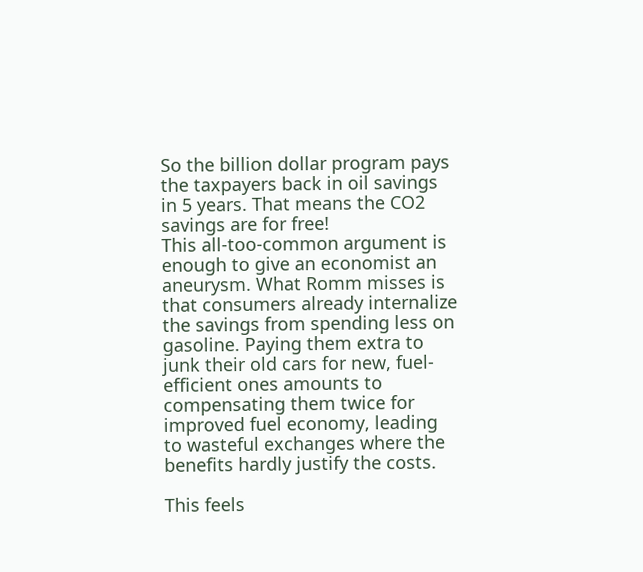So the billion dollar program pays the taxpayers back in oil savings in 5 years. That means the CO2 savings are for free!
This all-too-common argument is enough to give an economist an aneurysm. What Romm misses is that consumers already internalize the savings from spending less on gasoline. Paying them extra to junk their old cars for new, fuel-efficient ones amounts to compensating them twice for improved fuel economy, leading to wasteful exchanges where the benefits hardly justify the costs.

This feels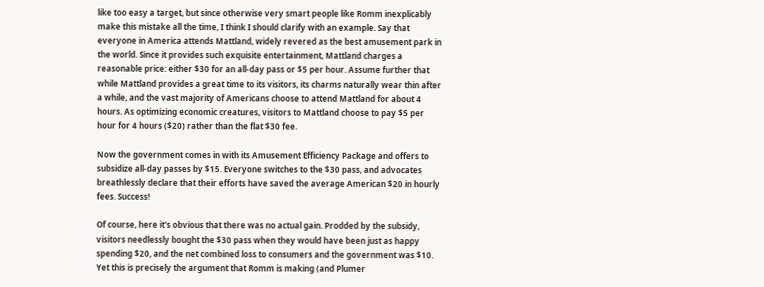like too easy a target, but since otherwise very smart people like Romm inexplicably make this mistake all the time, I think I should clarify with an example. Say that everyone in America attends Mattland, widely revered as the best amusement park in the world. Since it provides such exquisite entertainment, Mattland charges a reasonable price: either $30 for an all-day pass or $5 per hour. Assume further that while Mattland provides a great time to its visitors, its charms naturally wear thin after a while, and the vast majority of Americans choose to attend Mattland for about 4 hours. As optimizing economic creatures, visitors to Mattland choose to pay $5 per hour for 4 hours ($20) rather than the flat $30 fee.

Now the government comes in with its Amusement Efficiency Package and offers to subsidize all-day passes by $15. Everyone switches to the $30 pass, and advocates breathlessly declare that their efforts have saved the average American $20 in hourly fees. Success!

Of course, here it's obvious that there was no actual gain. Prodded by the subsidy, visitors needlessly bought the $30 pass when they would have been just as happy spending $20, and the net combined loss to consumers and the government was $10. Yet this is precisely the argument that Romm is making (and Plumer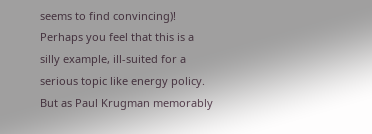seems to find convincing)! Perhaps you feel that this is a silly example, ill-suited for a serious topic like energy policy. But as Paul Krugman memorably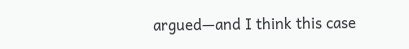argued—and I think this case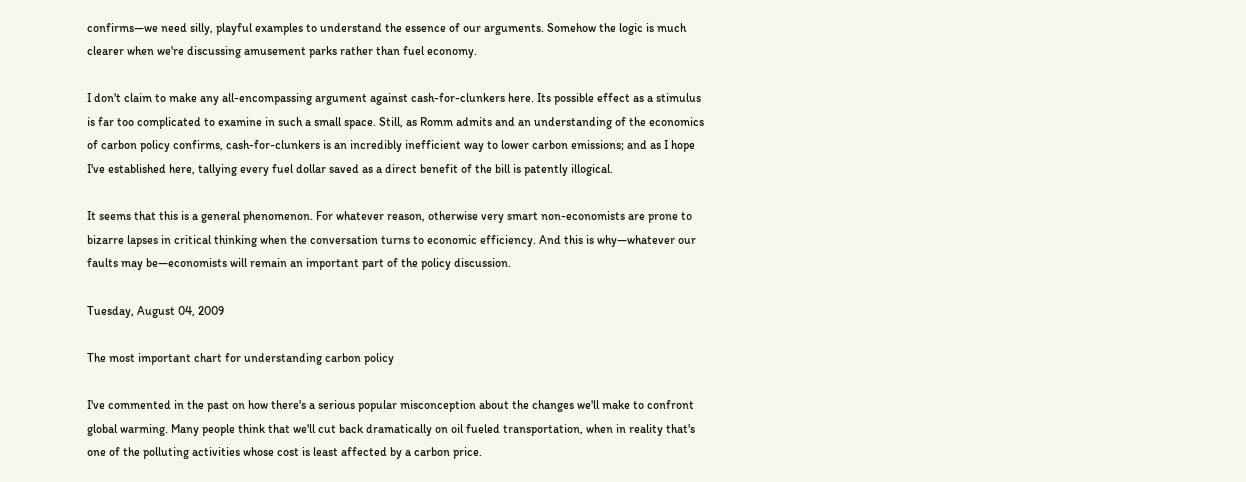confirms—we need silly, playful examples to understand the essence of our arguments. Somehow the logic is much clearer when we're discussing amusement parks rather than fuel economy.

I don't claim to make any all-encompassing argument against cash-for-clunkers here. Its possible effect as a stimulus is far too complicated to examine in such a small space. Still, as Romm admits and an understanding of the economics of carbon policy confirms, cash-for-clunkers is an incredibly inefficient way to lower carbon emissions; and as I hope I've established here, tallying every fuel dollar saved as a direct benefit of the bill is patently illogical.

It seems that this is a general phenomenon. For whatever reason, otherwise very smart non-economists are prone to bizarre lapses in critical thinking when the conversation turns to economic efficiency. And this is why—whatever our faults may be—economists will remain an important part of the policy discussion.

Tuesday, August 04, 2009

The most important chart for understanding carbon policy

I've commented in the past on how there's a serious popular misconception about the changes we'll make to confront global warming. Many people think that we'll cut back dramatically on oil fueled transportation, when in reality that's one of the polluting activities whose cost is least affected by a carbon price.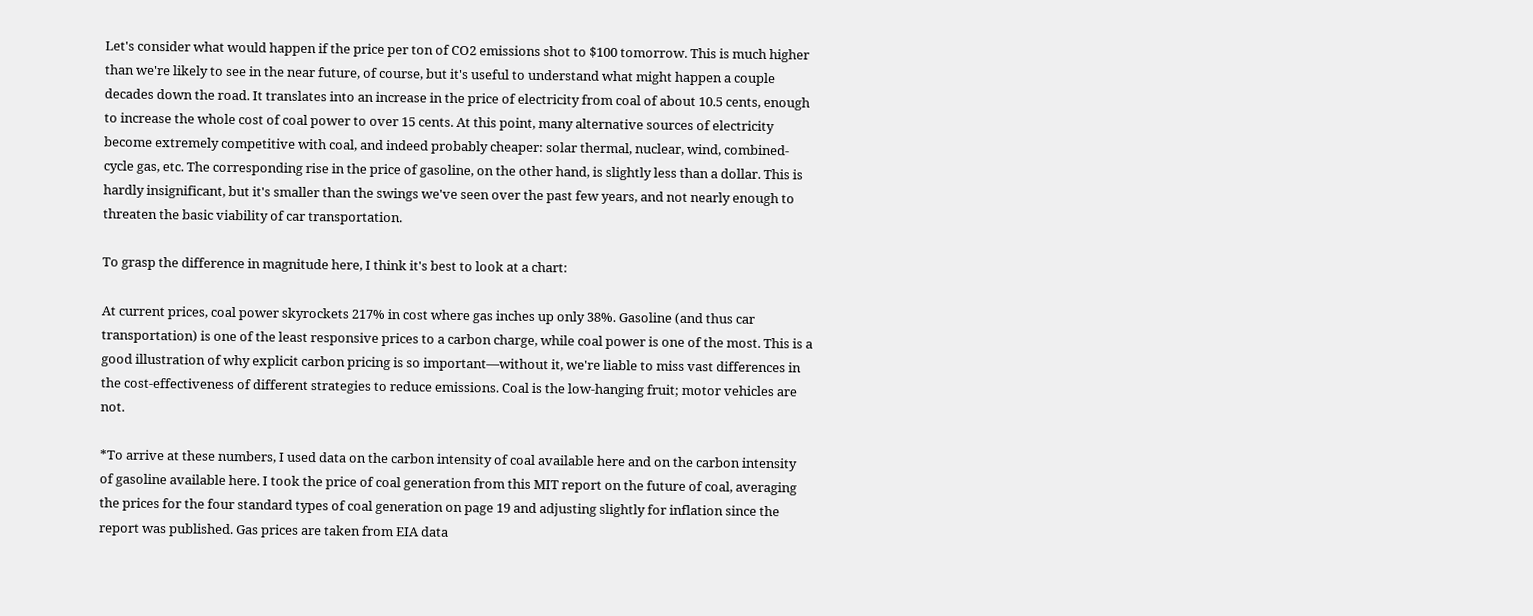Let's consider what would happen if the price per ton of CO2 emissions shot to $100 tomorrow. This is much higher than we're likely to see in the near future, of course, but it's useful to understand what might happen a couple decades down the road. It translates into an increase in the price of electricity from coal of about 10.5 cents, enough to increase the whole cost of coal power to over 15 cents. At this point, many alternative sources of electricity become extremely competitive with coal, and indeed probably cheaper: solar thermal, nuclear, wind, combined-cycle gas, etc. The corresponding rise in the price of gasoline, on the other hand, is slightly less than a dollar. This is hardly insignificant, but it's smaller than the swings we've seen over the past few years, and not nearly enough to threaten the basic viability of car transportation.

To grasp the difference in magnitude here, I think it's best to look at a chart:

At current prices, coal power skyrockets 217% in cost where gas inches up only 38%. Gasoline (and thus car transportation) is one of the least responsive prices to a carbon charge, while coal power is one of the most. This is a good illustration of why explicit carbon pricing is so important—without it, we're liable to miss vast differences in the cost-effectiveness of different strategies to reduce emissions. Coal is the low-hanging fruit; motor vehicles are not.

*To arrive at these numbers, I used data on the carbon intensity of coal available here and on the carbon intensity of gasoline available here. I took the price of coal generation from this MIT report on the future of coal, averaging the prices for the four standard types of coal generation on page 19 and adjusting slightly for inflation since the report was published. Gas prices are taken from EIA data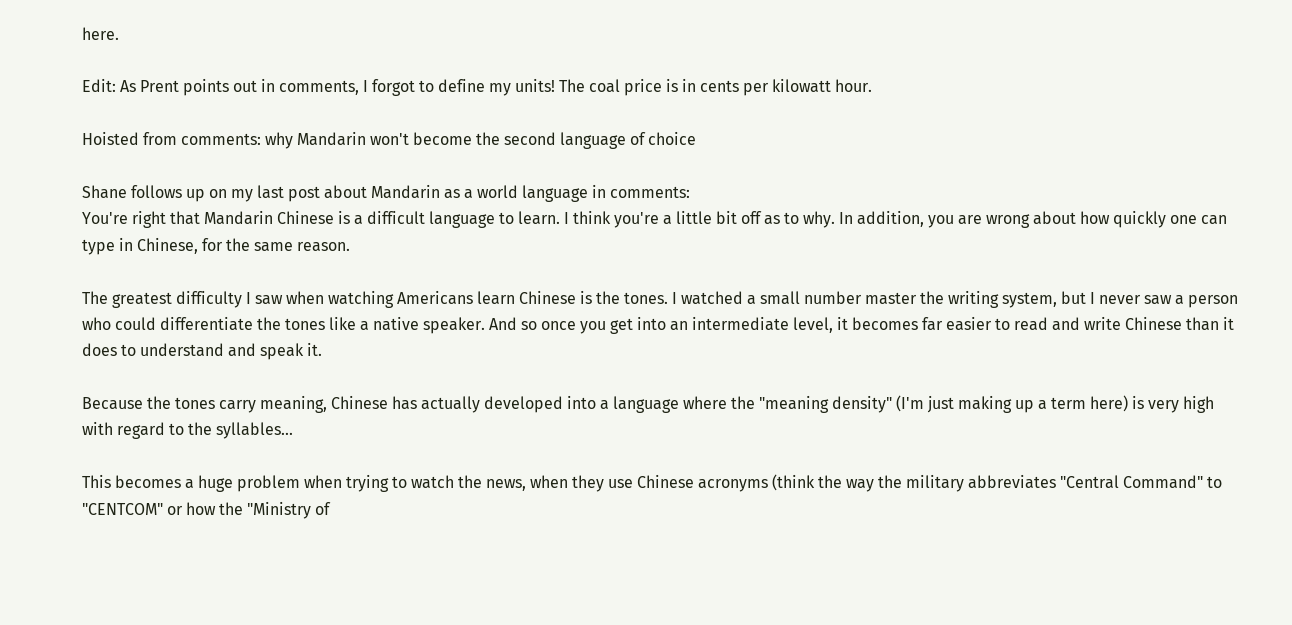here.

Edit: As Prent points out in comments, I forgot to define my units! The coal price is in cents per kilowatt hour.

Hoisted from comments: why Mandarin won't become the second language of choice

Shane follows up on my last post about Mandarin as a world language in comments:
You're right that Mandarin Chinese is a difficult language to learn. I think you're a little bit off as to why. In addition, you are wrong about how quickly one can type in Chinese, for the same reason.

The greatest difficulty I saw when watching Americans learn Chinese is the tones. I watched a small number master the writing system, but I never saw a person who could differentiate the tones like a native speaker. And so once you get into an intermediate level, it becomes far easier to read and write Chinese than it does to understand and speak it.

Because the tones carry meaning, Chinese has actually developed into a language where the "meaning density" (I'm just making up a term here) is very high with regard to the syllables...

This becomes a huge problem when trying to watch the news, when they use Chinese acronyms (think the way the military abbreviates "Central Command" to "CENTCOM" or how the "Ministry of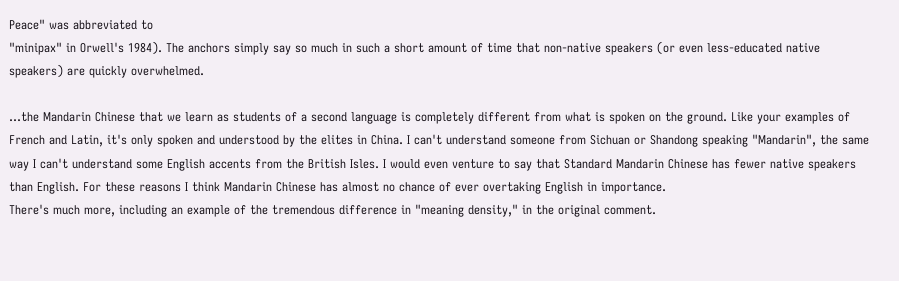Peace" was abbreviated to
"minipax" in Orwell's 1984). The anchors simply say so much in such a short amount of time that non-native speakers (or even less-educated native speakers) are quickly overwhelmed.

...the Mandarin Chinese that we learn as students of a second language is completely different from what is spoken on the ground. Like your examples of French and Latin, it's only spoken and understood by the elites in China. I can't understand someone from Sichuan or Shandong speaking "Mandarin", the same way I can't understand some English accents from the British Isles. I would even venture to say that Standard Mandarin Chinese has fewer native speakers than English. For these reasons I think Mandarin Chinese has almost no chance of ever overtaking English in importance.
There's much more, including an example of the tremendous difference in "meaning density," in the original comment.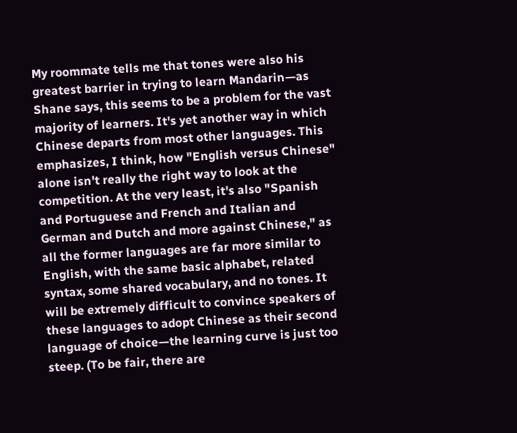My roommate tells me that tones were also his greatest barrier in trying to learn Mandarin—as Shane says, this seems to be a problem for the vast majority of learners. It's yet another way in which Chinese departs from most other languages. This emphasizes, I think, how "English versus Chinese" alone isn't really the right way to look at the competition. At the very least, it's also "Spanish and Portuguese and French and Italian and German and Dutch and more against Chinese," as all the former languages are far more similar to English, with the same basic alphabet, related syntax, some shared vocabulary, and no tones. It will be extremely difficult to convince speakers of these languages to adopt Chinese as their second language of choice—the learning curve is just too steep. (To be fair, there are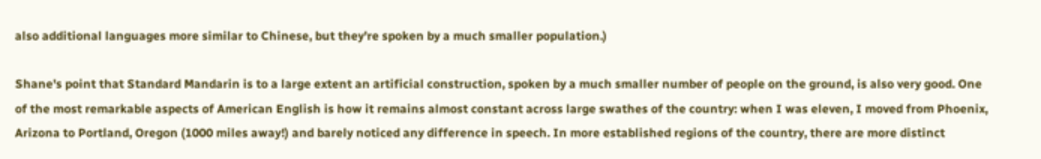also additional languages more similar to Chinese, but they're spoken by a much smaller population.)

Shane's point that Standard Mandarin is to a large extent an artificial construction, spoken by a much smaller number of people on the ground, is also very good. One of the most remarkable aspects of American English is how it remains almost constant across large swathes of the country: when I was eleven, I moved from Phoenix, Arizona to Portland, Oregon (1000 miles away!) and barely noticed any difference in speech. In more established regions of the country, there are more distinct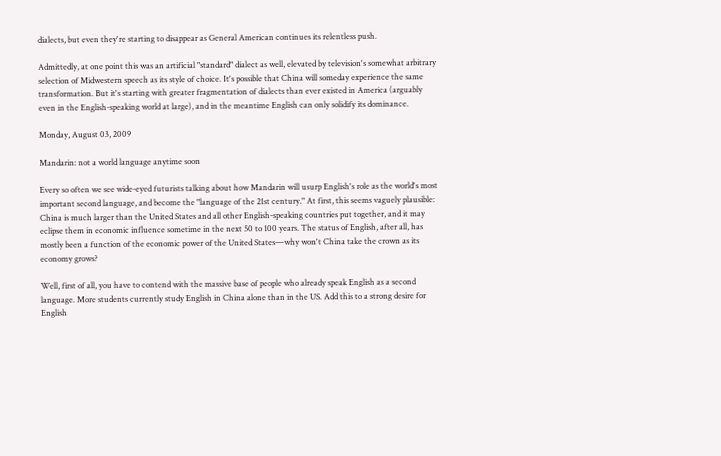dialects, but even they're starting to disappear as General American continues its relentless push.

Admittedly, at one point this was an artificial "standard" dialect as well, elevated by television's somewhat arbitrary selection of Midwestern speech as its style of choice. It's possible that China will someday experience the same transformation. But it's starting with greater fragmentation of dialects than ever existed in America (arguably even in the English-speaking world at large), and in the meantime English can only solidify its dominance.

Monday, August 03, 2009

Mandarin: not a world language anytime soon

Every so often we see wide-eyed futurists talking about how Mandarin will usurp English's role as the world's most important second language, and become the "language of the 21st century." At first, this seems vaguely plausible: China is much larger than the United States and all other English-speaking countries put together, and it may eclipse them in economic influence sometime in the next 50 to 100 years. The status of English, after all, has mostly been a function of the economic power of the United States—why won't China take the crown as its economy grows?

Well, first of all, you have to contend with the massive base of people who already speak English as a second language. More students currently study English in China alone than in the US. Add this to a strong desire for English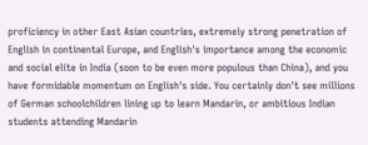proficiency in other East Asian countries, extremely strong penetration of English in continental Europe, and English's importance among the economic and social elite in India (soon to be even more populous than China), and you have formidable momentum on English's side. You certainly don't see millions of German schoolchildren lining up to learn Mandarin, or ambitious Indian students attending Mandarin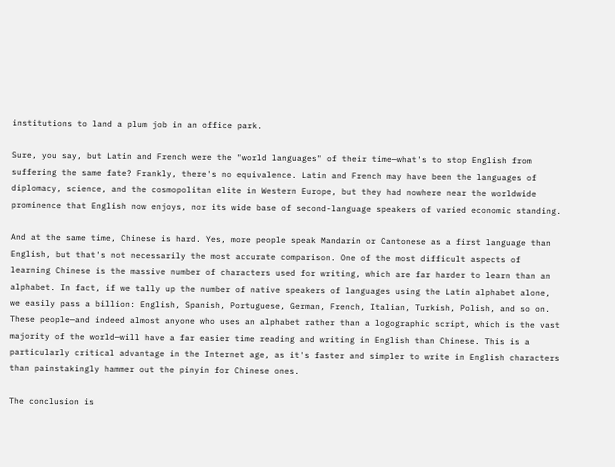institutions to land a plum job in an office park.

Sure, you say, but Latin and French were the "world languages" of their time—what's to stop English from suffering the same fate? Frankly, there's no equivalence. Latin and French may have been the languages of diplomacy, science, and the cosmopolitan elite in Western Europe, but they had nowhere near the worldwide prominence that English now enjoys, nor its wide base of second-language speakers of varied economic standing.

And at the same time, Chinese is hard. Yes, more people speak Mandarin or Cantonese as a first language than English, but that's not necessarily the most accurate comparison. One of the most difficult aspects of learning Chinese is the massive number of characters used for writing, which are far harder to learn than an alphabet. In fact, if we tally up the number of native speakers of languages using the Latin alphabet alone, we easily pass a billion: English, Spanish, Portuguese, German, French, Italian, Turkish, Polish, and so on. These people—and indeed almost anyone who uses an alphabet rather than a logographic script, which is the vast majority of the world—will have a far easier time reading and writing in English than Chinese. This is a particularly critical advantage in the Internet age, as it's faster and simpler to write in English characters than painstakingly hammer out the pinyin for Chinese ones.

The conclusion is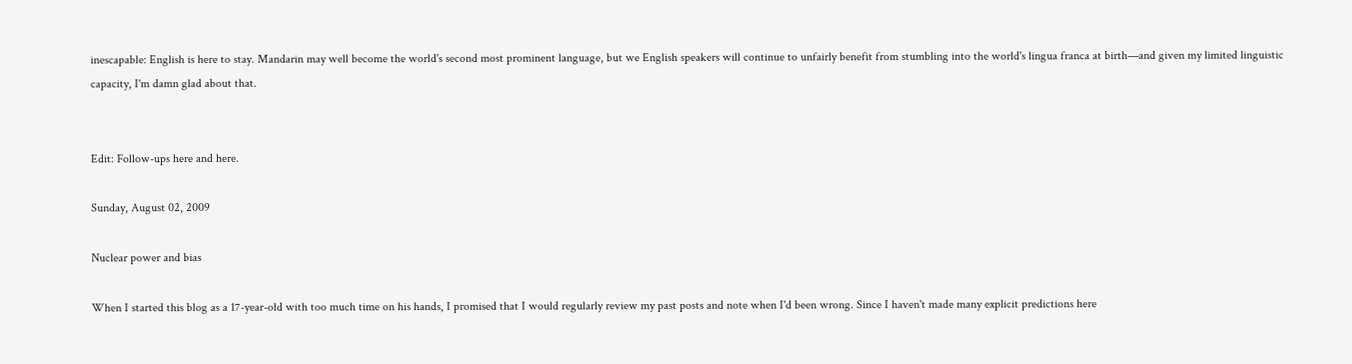inescapable: English is here to stay. Mandarin may well become the world's second most prominent language, but we English speakers will continue to unfairly benefit from stumbling into the world's lingua franca at birth—and given my limited linguistic capacity, I'm damn glad about that.


Edit: Follow-ups here and here.

Sunday, August 02, 2009

Nuclear power and bias

When I started this blog as a 17-year-old with too much time on his hands, I promised that I would regularly review my past posts and note when I'd been wrong. Since I haven't made many explicit predictions here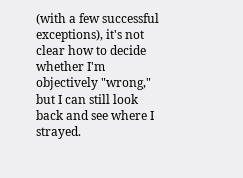(with a few successful exceptions), it's not clear how to decide whether I'm objectively "wrong," but I can still look back and see where I strayed.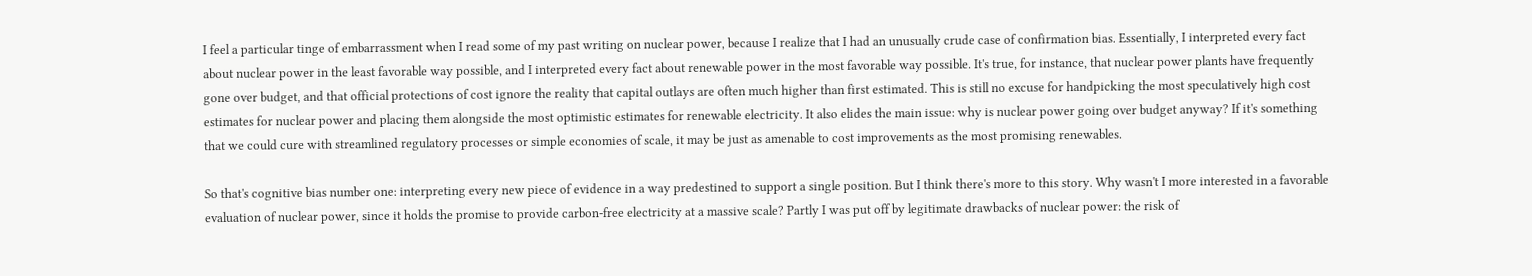I feel a particular tinge of embarrassment when I read some of my past writing on nuclear power, because I realize that I had an unusually crude case of confirmation bias. Essentially, I interpreted every fact about nuclear power in the least favorable way possible, and I interpreted every fact about renewable power in the most favorable way possible. It's true, for instance, that nuclear power plants have frequently gone over budget, and that official protections of cost ignore the reality that capital outlays are often much higher than first estimated. This is still no excuse for handpicking the most speculatively high cost estimates for nuclear power and placing them alongside the most optimistic estimates for renewable electricity. It also elides the main issue: why is nuclear power going over budget anyway? If it's something that we could cure with streamlined regulatory processes or simple economies of scale, it may be just as amenable to cost improvements as the most promising renewables.

So that's cognitive bias number one: interpreting every new piece of evidence in a way predestined to support a single position. But I think there's more to this story. Why wasn't I more interested in a favorable evaluation of nuclear power, since it holds the promise to provide carbon-free electricity at a massive scale? Partly I was put off by legitimate drawbacks of nuclear power: the risk of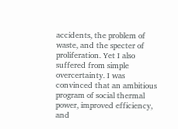accidents, the problem of waste, and the specter of proliferation. Yet I also suffered from simple overcertainty. I was convinced that an ambitious program of social thermal power, improved efficiency, and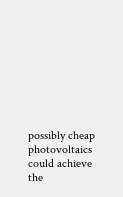possibly cheap photovoltaics could achieve the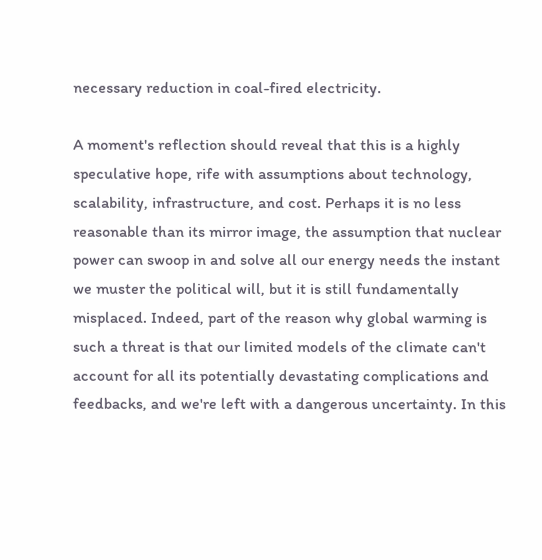necessary reduction in coal-fired electricity.

A moment's reflection should reveal that this is a highly speculative hope, rife with assumptions about technology, scalability, infrastructure, and cost. Perhaps it is no less reasonable than its mirror image, the assumption that nuclear power can swoop in and solve all our energy needs the instant we muster the political will, but it is still fundamentally misplaced. Indeed, part of the reason why global warming is such a threat is that our limited models of the climate can't account for all its potentially devastating complications and feedbacks, and we're left with a dangerous uncertainty. In this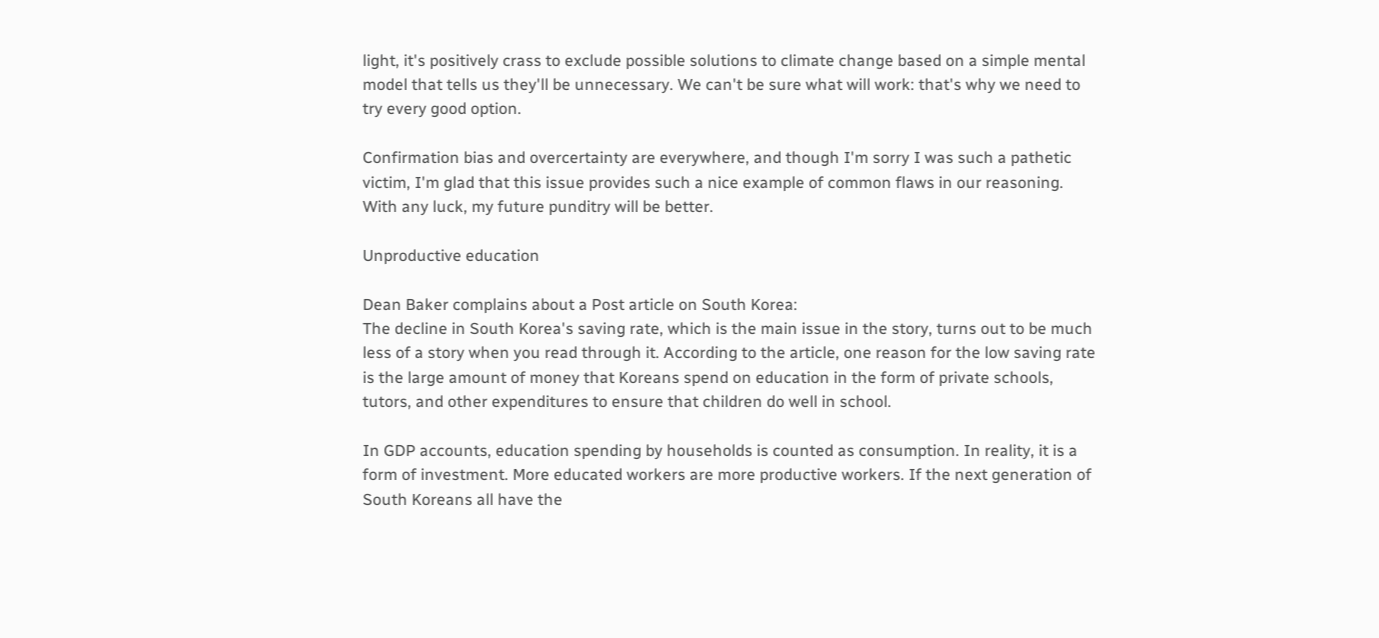light, it's positively crass to exclude possible solutions to climate change based on a simple mental model that tells us they'll be unnecessary. We can't be sure what will work: that's why we need to try every good option.

Confirmation bias and overcertainty are everywhere, and though I'm sorry I was such a pathetic victim, I'm glad that this issue provides such a nice example of common flaws in our reasoning. With any luck, my future punditry will be better.

Unproductive education

Dean Baker complains about a Post article on South Korea:
The decline in South Korea's saving rate, which is the main issue in the story, turns out to be much less of a story when you read through it. According to the article, one reason for the low saving rate is the large amount of money that Koreans spend on education in the form of private schools, tutors, and other expenditures to ensure that children do well in school.

In GDP accounts, education spending by households is counted as consumption. In reality, it is a form of investment. More educated workers are more productive workers. If the next generation of South Koreans all have the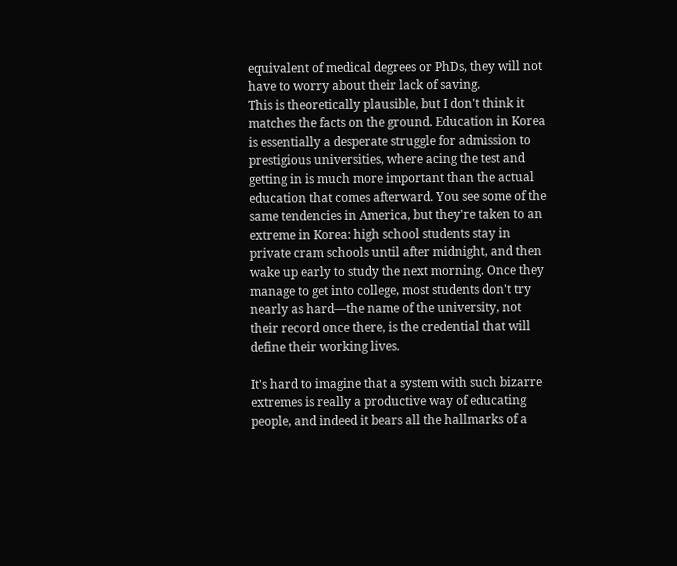equivalent of medical degrees or PhDs, they will not have to worry about their lack of saving.
This is theoretically plausible, but I don't think it matches the facts on the ground. Education in Korea is essentially a desperate struggle for admission to prestigious universities, where acing the test and getting in is much more important than the actual education that comes afterward. You see some of the same tendencies in America, but they're taken to an extreme in Korea: high school students stay in private cram schools until after midnight, and then wake up early to study the next morning. Once they manage to get into college, most students don't try nearly as hard—the name of the university, not their record once there, is the credential that will define their working lives.

It's hard to imagine that a system with such bizarre extremes is really a productive way of educating people, and indeed it bears all the hallmarks of a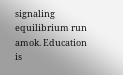signaling equilibrium run amok. Education is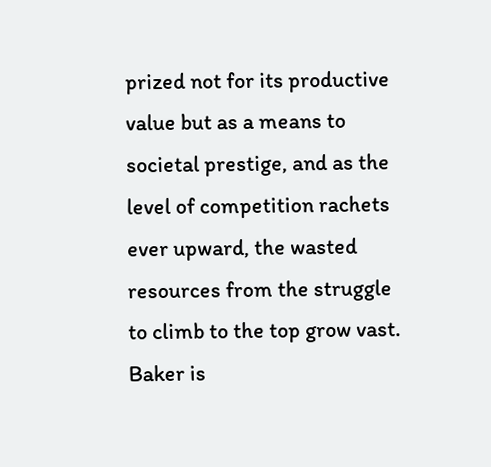prized not for its productive value but as a means to societal prestige, and as the level of competition rachets ever upward, the wasted resources from the struggle to climb to the top grow vast. Baker is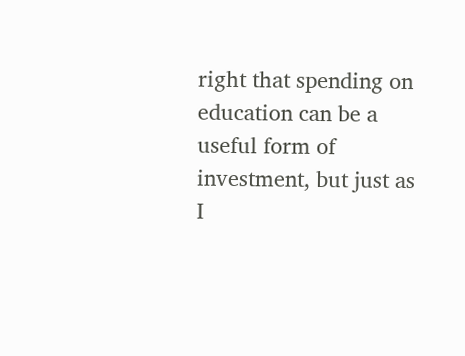right that spending on education can be a useful form of investment, but just as I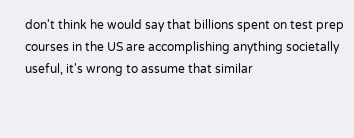don't think he would say that billions spent on test prep courses in the US are accomplishing anything societally useful, it's wrong to assume that similar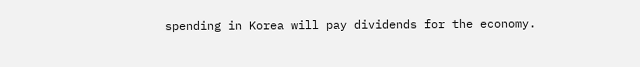spending in Korea will pay dividends for the economy.